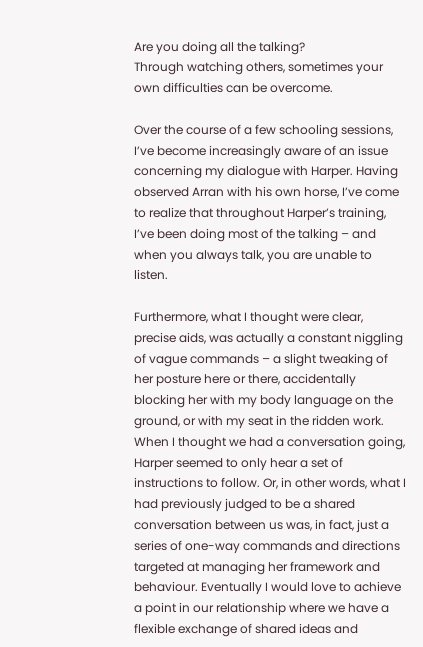Are you doing all the talking?
Through watching others, sometimes your own difficulties can be overcome.

Over the course of a few schooling sessions, I’ve become increasingly aware of an issue concerning my dialogue with Harper. Having observed Arran with his own horse, I’ve come to realize that throughout Harper’s training, I’ve been doing most of the talking – and when you always talk, you are unable to listen.

Furthermore, what I thought were clear, precise aids, was actually a constant niggling of vague commands – a slight tweaking of her posture here or there, accidentally blocking her with my body language on the ground, or with my seat in the ridden work. When I thought we had a conversation going, Harper seemed to only hear a set of instructions to follow. Or, in other words, what I had previously judged to be a shared conversation between us was, in fact, just a series of one-way commands and directions targeted at managing her framework and behaviour. Eventually I would love to achieve a point in our relationship where we have a flexible exchange of shared ideas and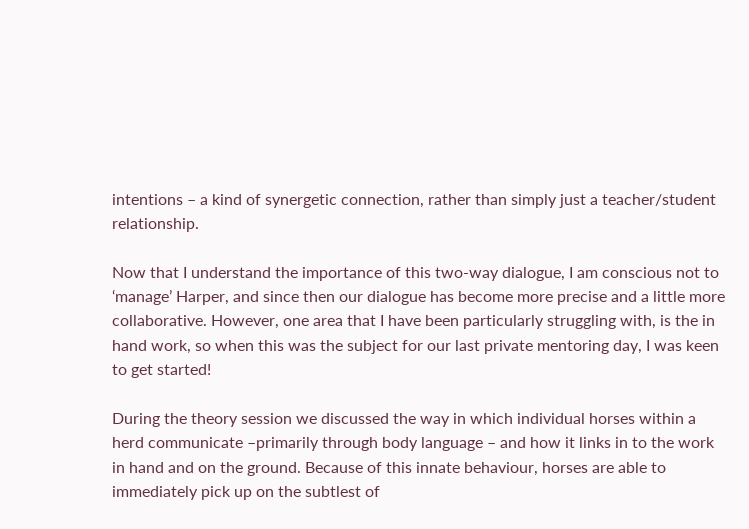intentions – a kind of synergetic connection, rather than simply just a teacher/student relationship.

Now that I understand the importance of this two-way dialogue, I am conscious not to ‘manage’ Harper, and since then our dialogue has become more precise and a little more collaborative. However, one area that I have been particularly struggling with, is the in hand work, so when this was the subject for our last private mentoring day, I was keen to get started!

During the theory session we discussed the way in which individual horses within a herd communicate –primarily through body language – and how it links in to the work in hand and on the ground. Because of this innate behaviour, horses are able to immediately pick up on the subtlest of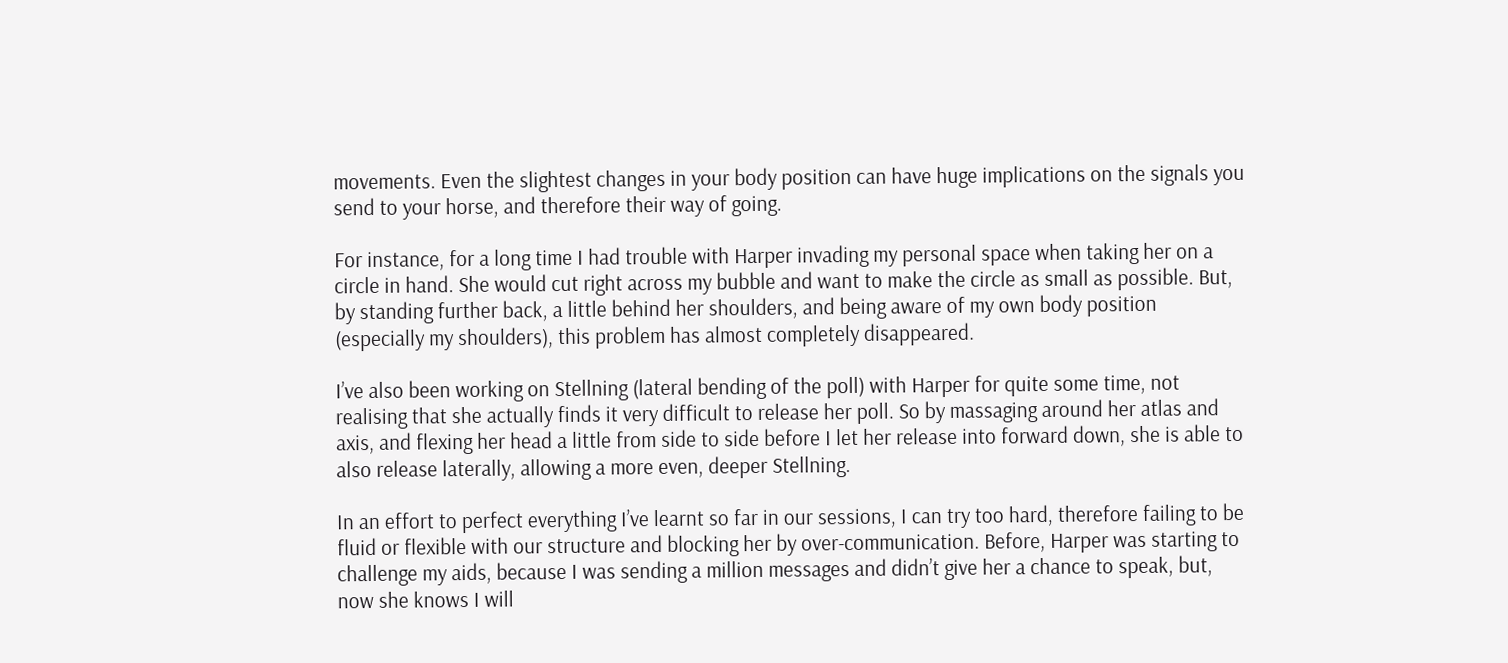movements. Even the slightest changes in your body position can have huge implications on the signals you send to your horse, and therefore their way of going.

For instance, for a long time I had trouble with Harper invading my personal space when taking her on a circle in hand. She would cut right across my bubble and want to make the circle as small as possible. But, by standing further back, a little behind her shoulders, and being aware of my own body position (especially my shoulders), this problem has almost completely disappeared.

I’ve also been working on Stellning (lateral bending of the poll) with Harper for quite some time, not realising that she actually finds it very difficult to release her poll. So by massaging around her atlas and axis, and flexing her head a little from side to side before I let her release into forward down, she is able to also release laterally, allowing a more even, deeper Stellning.

In an effort to perfect everything I’ve learnt so far in our sessions, I can try too hard, therefore failing to be fluid or flexible with our structure and blocking her by over-communication. Before, Harper was starting to challenge my aids, because I was sending a million messages and didn’t give her a chance to speak, but, now she knows I will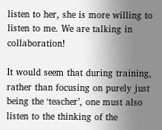listen to her, she is more willing to listen to me. We are talking in collaboration!

It would seem that during training, rather than focusing on purely just being the ‘teacher’, one must also listen to the thinking of the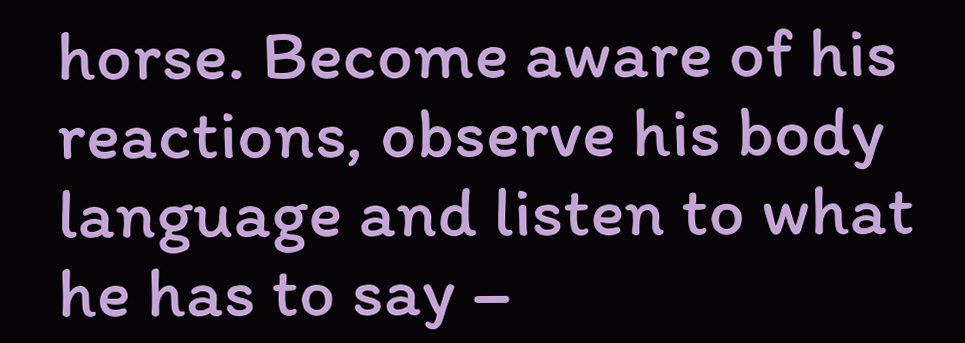horse. Become aware of his reactions, observe his body language and listen to what he has to say –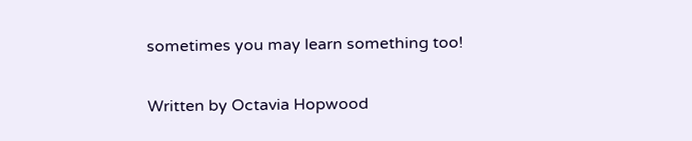sometimes you may learn something too!

Written by Octavia Hopwood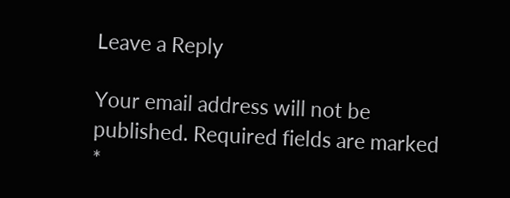Leave a Reply

Your email address will not be published. Required fields are marked *